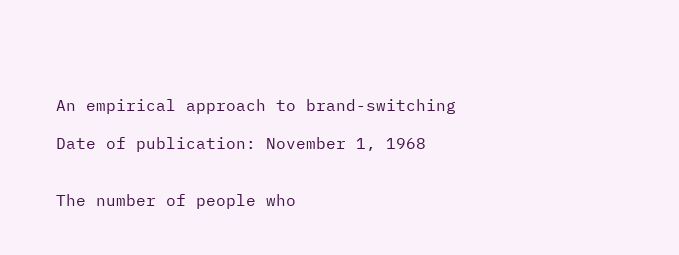An empirical approach to brand-switching

Date of publication: November 1, 1968


The number of people who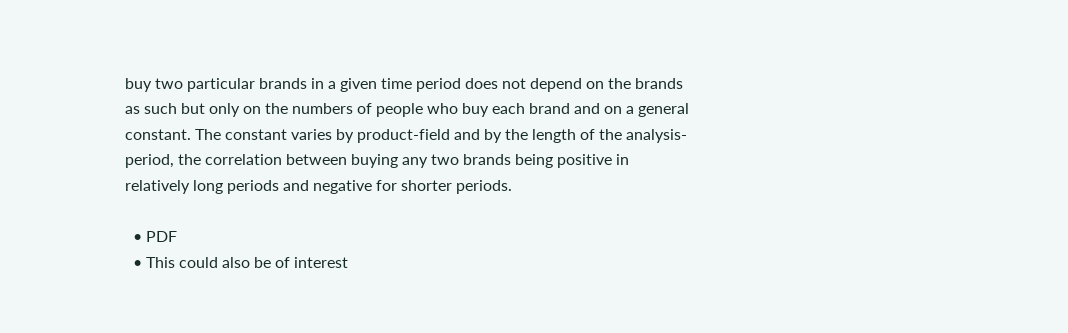buy two particular brands in a given time period does not depend on the brands as such but only on the numbers of people who buy each brand and on a general constant. The constant varies by product-field and by the length of the analysis-period, the correlation between buying any two brands being positive in relatively long periods and negative for shorter periods.

  • PDF
  • This could also be of interest